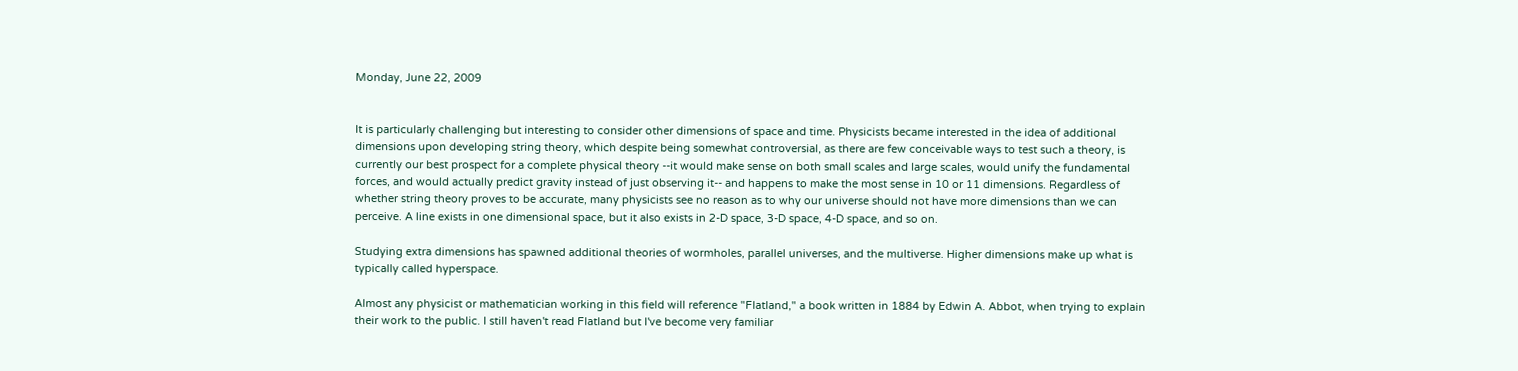Monday, June 22, 2009


It is particularly challenging but interesting to consider other dimensions of space and time. Physicists became interested in the idea of additional dimensions upon developing string theory, which despite being somewhat controversial, as there are few conceivable ways to test such a theory, is currently our best prospect for a complete physical theory --it would make sense on both small scales and large scales, would unify the fundamental forces, and would actually predict gravity instead of just observing it-- and happens to make the most sense in 10 or 11 dimensions. Regardless of whether string theory proves to be accurate, many physicists see no reason as to why our universe should not have more dimensions than we can perceive. A line exists in one dimensional space, but it also exists in 2-D space, 3-D space, 4-D space, and so on.

Studying extra dimensions has spawned additional theories of wormholes, parallel universes, and the multiverse. Higher dimensions make up what is typically called hyperspace.

Almost any physicist or mathematician working in this field will reference "Flatland," a book written in 1884 by Edwin A. Abbot, when trying to explain their work to the public. I still haven't read Flatland but I've become very familiar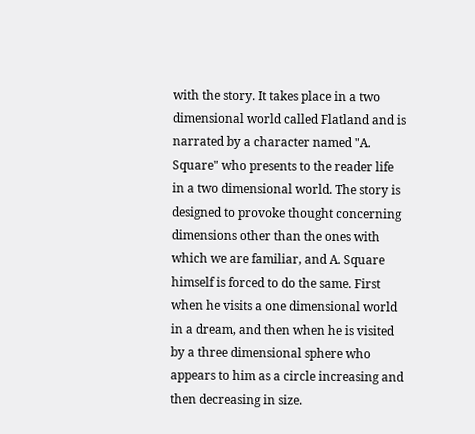with the story. It takes place in a two dimensional world called Flatland and is narrated by a character named "A. Square" who presents to the reader life in a two dimensional world. The story is designed to provoke thought concerning dimensions other than the ones with which we are familiar, and A. Square himself is forced to do the same. First when he visits a one dimensional world in a dream, and then when he is visited by a three dimensional sphere who appears to him as a circle increasing and then decreasing in size.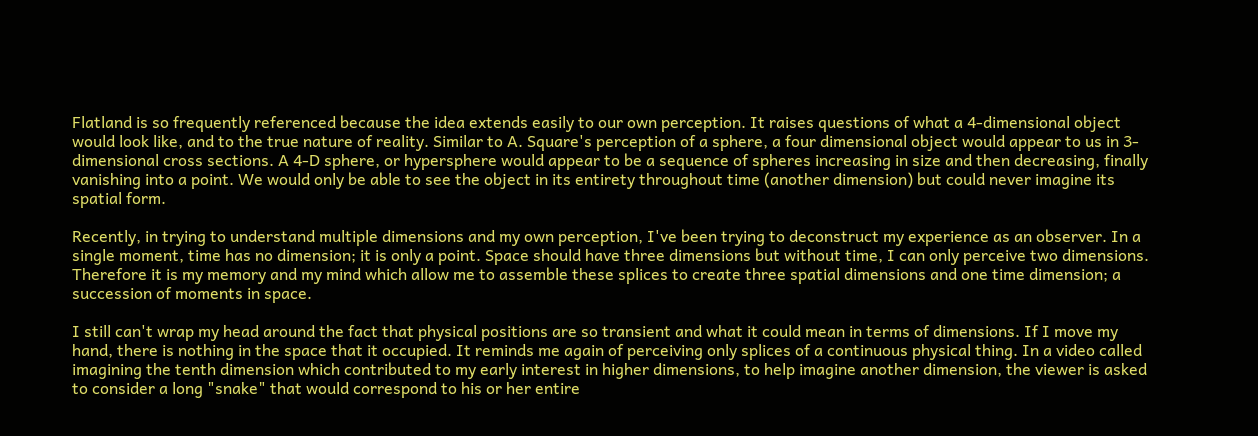Flatland is so frequently referenced because the idea extends easily to our own perception. It raises questions of what a 4-dimensional object would look like, and to the true nature of reality. Similar to A. Square's perception of a sphere, a four dimensional object would appear to us in 3-dimensional cross sections. A 4-D sphere, or hypersphere would appear to be a sequence of spheres increasing in size and then decreasing, finally vanishing into a point. We would only be able to see the object in its entirety throughout time (another dimension) but could never imagine its spatial form.

Recently, in trying to understand multiple dimensions and my own perception, I've been trying to deconstruct my experience as an observer. In a single moment, time has no dimension; it is only a point. Space should have three dimensions but without time, I can only perceive two dimensions. Therefore it is my memory and my mind which allow me to assemble these splices to create three spatial dimensions and one time dimension; a succession of moments in space.

I still can't wrap my head around the fact that physical positions are so transient and what it could mean in terms of dimensions. If I move my hand, there is nothing in the space that it occupied. It reminds me again of perceiving only splices of a continuous physical thing. In a video called imagining the tenth dimension which contributed to my early interest in higher dimensions, to help imagine another dimension, the viewer is asked to consider a long "snake" that would correspond to his or her entire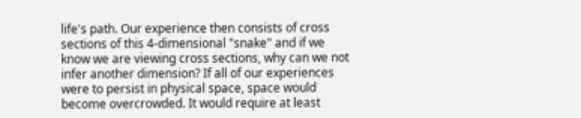life's path. Our experience then consists of cross sections of this 4-dimensional "snake" and if we know we are viewing cross sections, why can we not infer another dimension? If all of our experiences were to persist in physical space, space would become overcrowded. It would require at least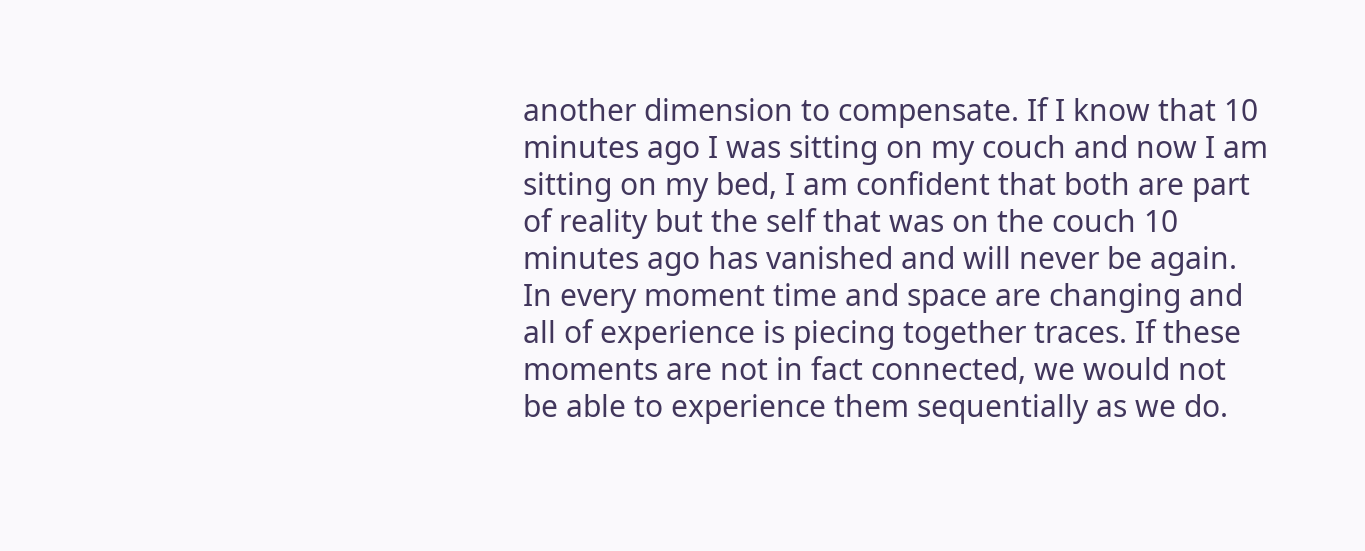another dimension to compensate. If I know that 10 minutes ago I was sitting on my couch and now I am sitting on my bed, I am confident that both are part of reality but the self that was on the couch 10 minutes ago has vanished and will never be again. In every moment time and space are changing and all of experience is piecing together traces. If these moments are not in fact connected, we would not be able to experience them sequentially as we do.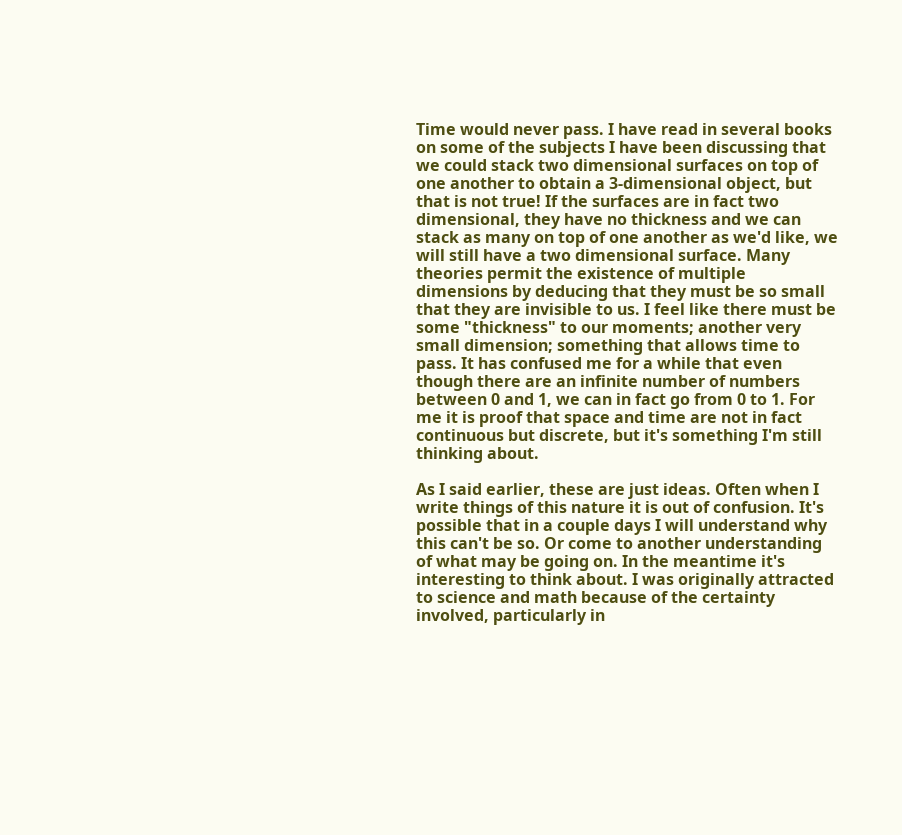Time would never pass. I have read in several books on some of the subjects I have been discussing that we could stack two dimensional surfaces on top of one another to obtain a 3-dimensional object, but that is not true! If the surfaces are in fact two dimensional, they have no thickness and we can stack as many on top of one another as we'd like, we will still have a two dimensional surface. Many theories permit the existence of multiple dimensions by deducing that they must be so small that they are invisible to us. I feel like there must be some "thickness" to our moments; another very small dimension; something that allows time to pass. It has confused me for a while that even though there are an infinite number of numbers between 0 and 1, we can in fact go from 0 to 1. For me it is proof that space and time are not in fact continuous but discrete, but it's something I'm still thinking about.

As I said earlier, these are just ideas. Often when I write things of this nature it is out of confusion. It's possible that in a couple days I will understand why this can't be so. Or come to another understanding of what may be going on. In the meantime it's interesting to think about. I was originally attracted to science and math because of the certainty involved, particularly in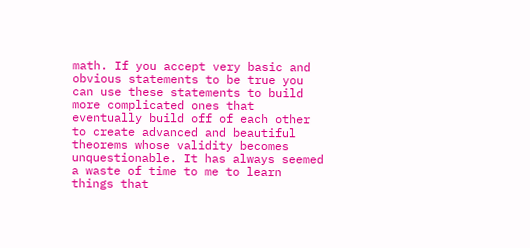math. If you accept very basic and obvious statements to be true you can use these statements to build more complicated ones that eventually build off of each other to create advanced and beautiful theorems whose validity becomes unquestionable. It has always seemed a waste of time to me to learn things that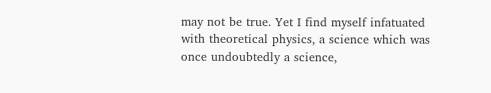may not be true. Yet I find myself infatuated with theoretical physics, a science which was once undoubtedly a science,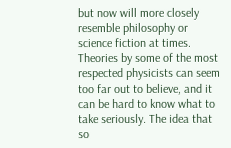but now will more closely resemble philosophy or science fiction at times. Theories by some of the most respected physicists can seem too far out to believe, and it can be hard to know what to take seriously. The idea that so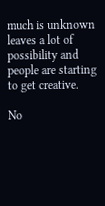much is unknown leaves a lot of possibility and people are starting to get creative.

No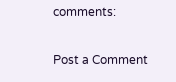comments:

Post a Comment